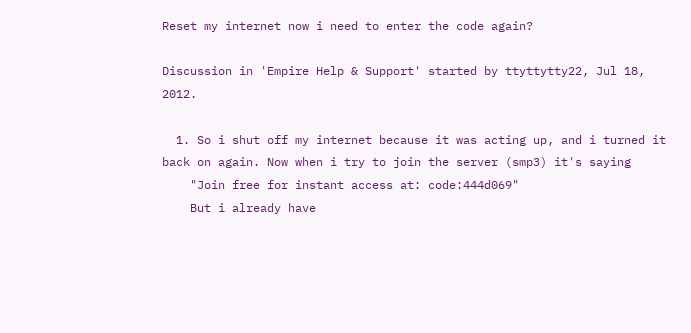Reset my internet now i need to enter the code again?

Discussion in 'Empire Help & Support' started by ttyttytty22, Jul 18, 2012.

  1. So i shut off my internet because it was acting up, and i turned it back on again. Now when i try to join the server (smp3) it's saying
    "Join free for instant access at: code:444d069"
    But i already have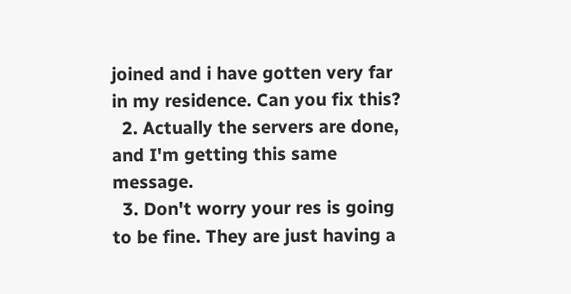joined and i have gotten very far in my residence. Can you fix this?
  2. Actually the servers are done, and I'm getting this same message.
  3. Don't worry your res is going to be fine. They are just having a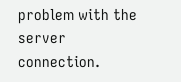problem with the server connection.